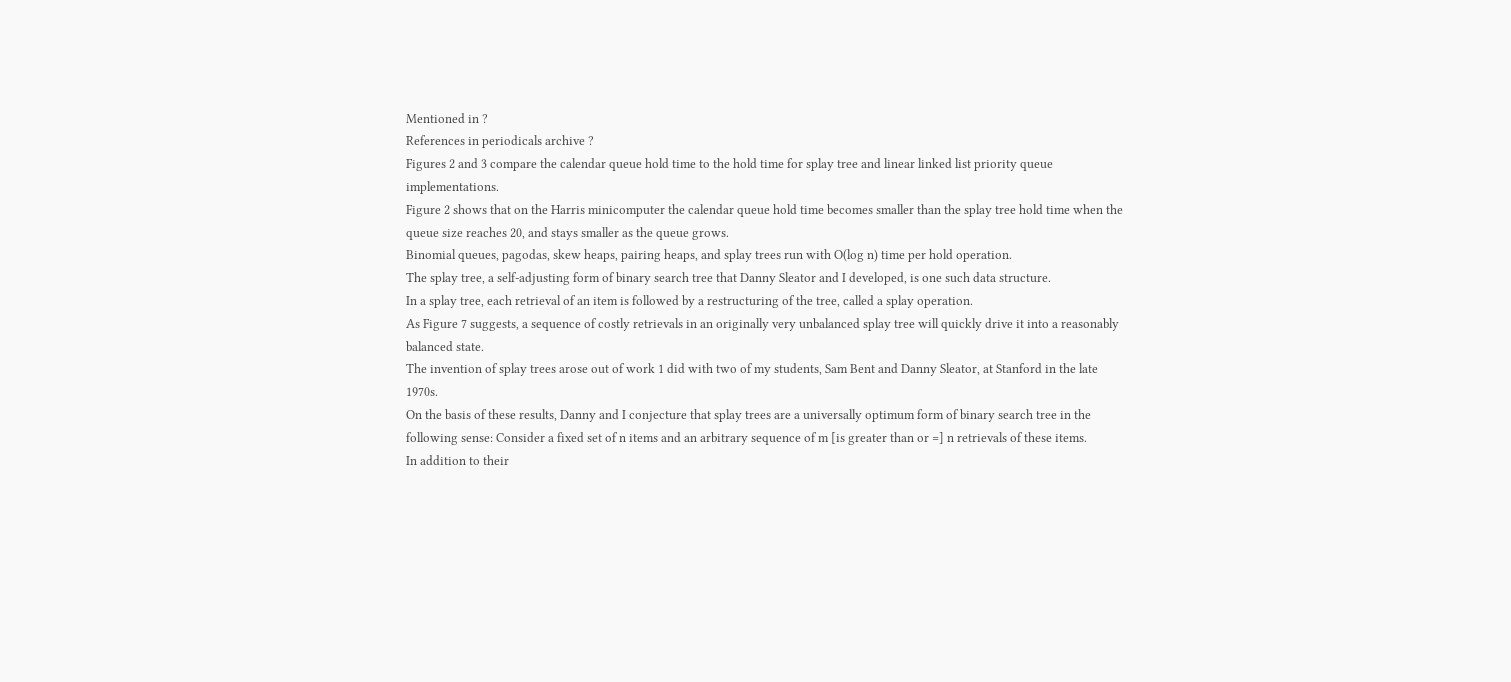Mentioned in ?
References in periodicals archive ?
Figures 2 and 3 compare the calendar queue hold time to the hold time for splay tree and linear linked list priority queue implementations.
Figure 2 shows that on the Harris minicomputer the calendar queue hold time becomes smaller than the splay tree hold time when the queue size reaches 20, and stays smaller as the queue grows.
Binomial queues, pagodas, skew heaps, pairing heaps, and splay trees run with O(log n) time per hold operation.
The splay tree, a self-adjusting form of binary search tree that Danny Sleator and I developed, is one such data structure.
In a splay tree, each retrieval of an item is followed by a restructuring of the tree, called a splay operation.
As Figure 7 suggests, a sequence of costly retrievals in an originally very unbalanced splay tree will quickly drive it into a reasonably balanced state.
The invention of splay trees arose out of work 1 did with two of my students, Sam Bent and Danny Sleator, at Stanford in the late 1970s.
On the basis of these results, Danny and I conjecture that splay trees are a universally optimum form of binary search tree in the following sense: Consider a fixed set of n items and an arbitrary sequence of m [is greater than or =] n retrievals of these items.
In addition to their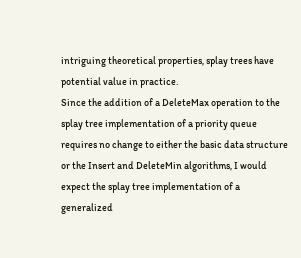intriguing theoretical properties, splay trees have potential value in practice.
Since the addition of a DeleteMax operation to the splay tree implementation of a priority queue requires no change to either the basic data structure or the Insert and DeleteMin algorithms, I would expect the splay tree implementation of a generalized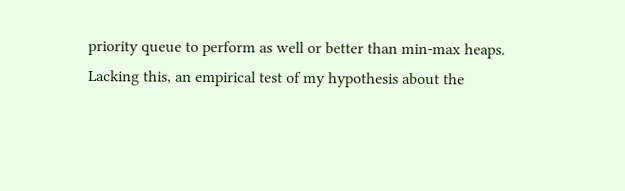priority queue to perform as well or better than min-max heaps.
Lacking this, an empirical test of my hypothesis about the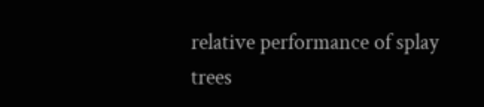relative performance of splay trees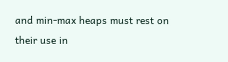and min-max heaps must rest on their use in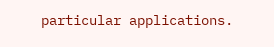particular applications.